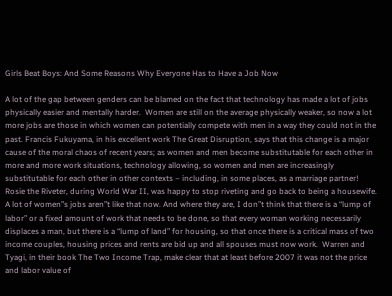Girls Beat Boys: And Some Reasons Why Everyone Has to Have a Job Now

A lot of the gap between genders can be blamed on the fact that technology has made a lot of jobs physically easier and mentally harder.  Women are still on the average physically weaker, so now a lot more jobs are those in which women can potentially compete with men in a way they could not in the past. Francis Fukuyama, in his excellent work The Great Disruption, says that this change is a major cause of the moral chaos of recent years; as women and men become substitutable for each other in more and more work situations, technology allowing, so women and men are increasingly substitutable for each other in other contexts – including, in some places, as a marriage partner!  Rosie the Riveter, during World War II, was happy to stop riveting and go back to being a housewife.  A lot of women”s jobs aren”t like that now. And where they are, I don”t think that there is a “lump of labor” or a fixed amount of work that needs to be done, so that every woman working necessarily displaces a man, but there is a “lump of land” for housing, so that once there is a critical mass of two income couples, housing prices and rents are bid up and all spouses must now work.  Warren and Tyagi, in their book The Two Income Trap, make clear that at least before 2007 it was not the price and labor value of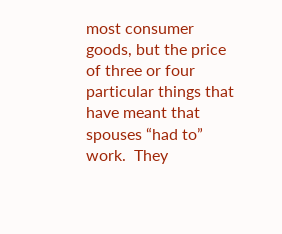most consumer goods, but the price of three or four particular things that have meant that spouses “had to” work.  They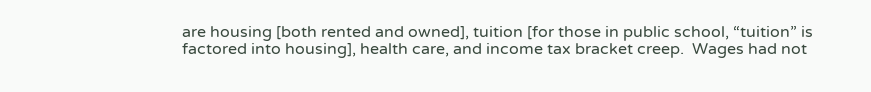are housing [both rented and owned], tuition [for those in public school, “tuition” is factored into housing], health care, and income tax bracket creep.  Wages had not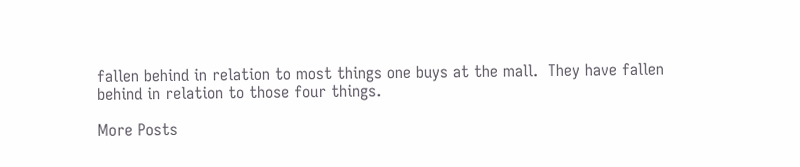fallen behind in relation to most things one buys at the mall.  They have fallen behind in relation to those four things.

More Posts